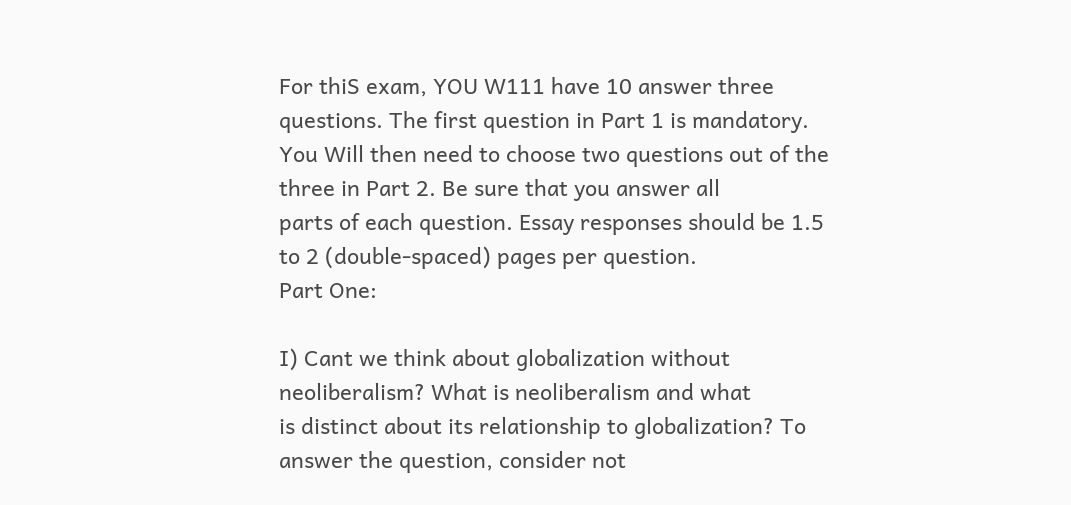For thiS exam, YOU W111 have 10 answer three questions. The first question in Part 1 is mandatory.
You Will then need to choose two questions out of the three in Part 2. Be sure that you answer all
parts of each question. Essay responses should be 1.5 to 2 (double-spaced) pages per question.
Part One:

I) Cant we think about globalization without neoliberalism? What is neoliberalism and what
is distinct about its relationship to globalization? To answer the question, consider not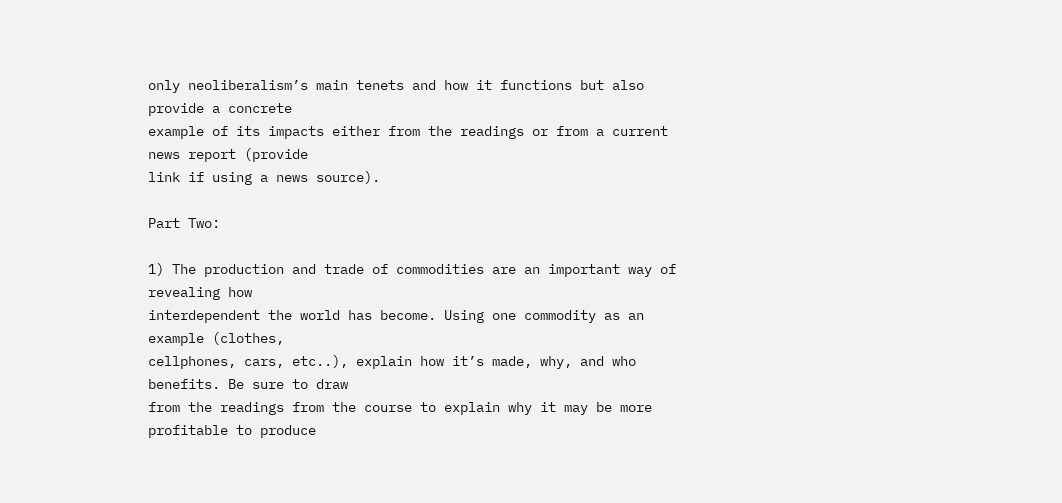only neoliberalism’s main tenets and how it functions but also provide a concrete
example of its impacts either from the readings or from a current news report (provide
link if using a news source).

Part Two:

1) The production and trade of commodities are an important way of revealing how
interdependent the world has become. Using one commodity as an example (clothes,
cellphones, cars, etc..), explain how it’s made, why, and who benefits. Be sure to draw
from the readings from the course to explain why it may be more profitable to produce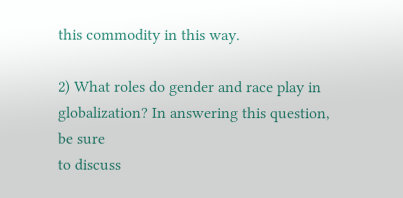this commodity in this way.

2) What roles do gender and race play in globalization? In answering this question, be sure
to discuss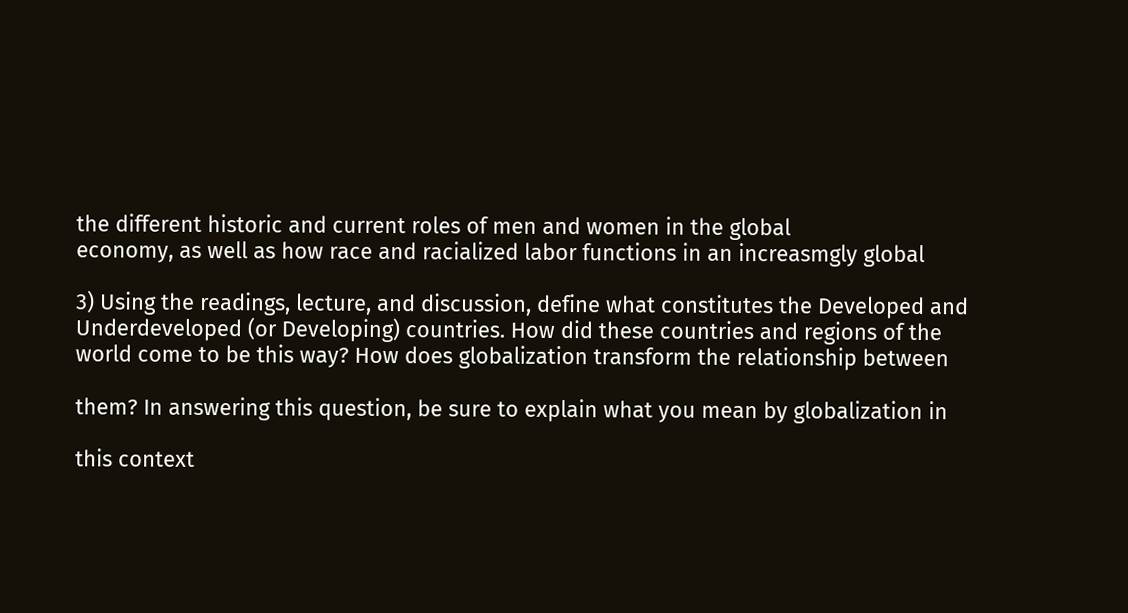the different historic and current roles of men and women in the global
economy, as well as how race and racialized labor functions in an increasmgly global

3) Using the readings, lecture, and discussion, define what constitutes the Developed and
Underdeveloped (or Developing) countries. How did these countries and regions of the
world come to be this way? How does globalization transform the relationship between

them? In answering this question, be sure to explain what you mean by globalization in

this context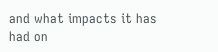and what impacts it has had on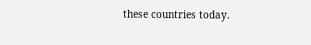these countries today.